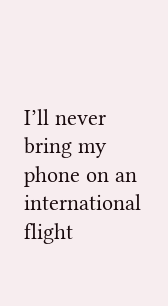I’ll never bring my phone on an international flight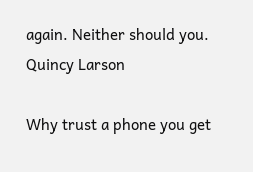again. Neither should you.
Quincy Larson

Why trust a phone you get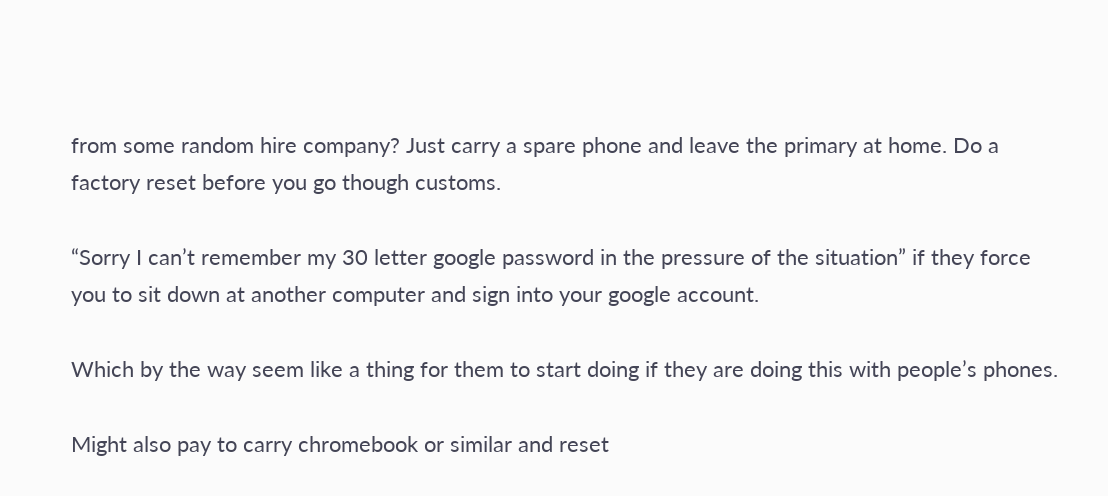from some random hire company? Just carry a spare phone and leave the primary at home. Do a factory reset before you go though customs.

“Sorry I can’t remember my 30 letter google password in the pressure of the situation” if they force you to sit down at another computer and sign into your google account.

Which by the way seem like a thing for them to start doing if they are doing this with people’s phones.

Might also pay to carry chromebook or similar and reset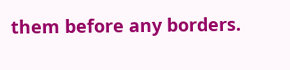them before any borders.